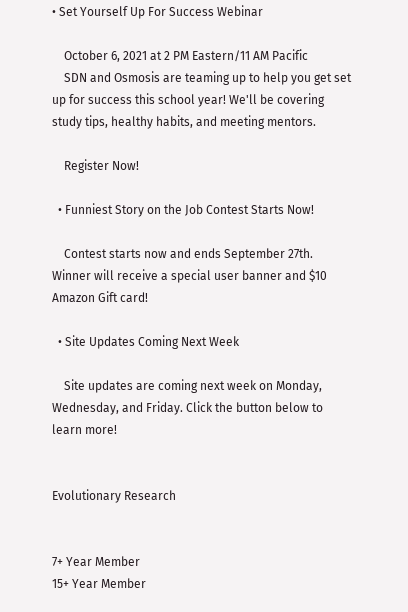• Set Yourself Up For Success Webinar

    October 6, 2021 at 2 PM Eastern/11 AM Pacific
    SDN and Osmosis are teaming up to help you get set up for success this school year! We'll be covering study tips, healthy habits, and meeting mentors.

    Register Now!

  • Funniest Story on the Job Contest Starts Now!

    Contest starts now and ends September 27th. Winner will receive a special user banner and $10 Amazon Gift card!

  • Site Updates Coming Next Week

    Site updates are coming next week on Monday, Wednesday, and Friday. Click the button below to learn more!


Evolutionary Research


7+ Year Member
15+ Year Member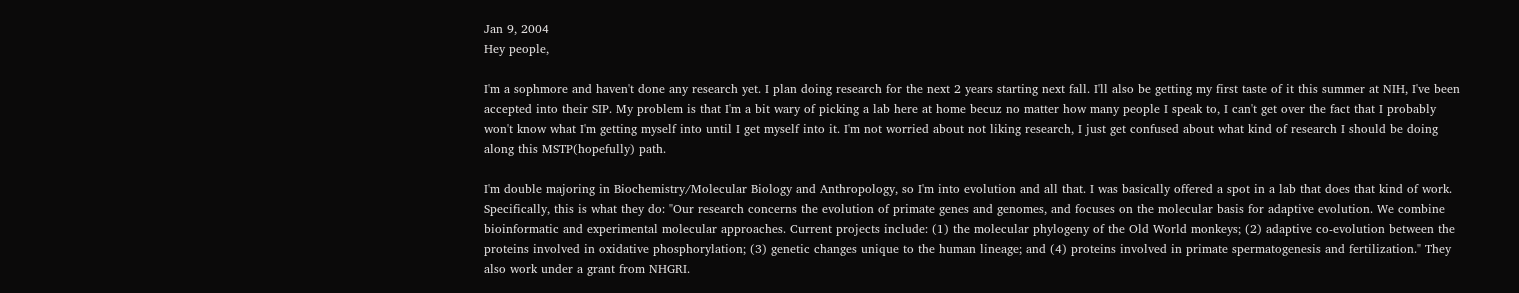Jan 9, 2004
Hey people,

I'm a sophmore and haven't done any research yet. I plan doing research for the next 2 years starting next fall. I'll also be getting my first taste of it this summer at NIH, I've been accepted into their SIP. My problem is that I'm a bit wary of picking a lab here at home becuz no matter how many people I speak to, I can't get over the fact that I probably won't know what I'm getting myself into until I get myself into it. I'm not worried about not liking research, I just get confused about what kind of research I should be doing along this MSTP(hopefully) path.

I'm double majoring in Biochemistry/Molecular Biology and Anthropology, so I'm into evolution and all that. I was basically offered a spot in a lab that does that kind of work. Specifically, this is what they do: "Our research concerns the evolution of primate genes and genomes, and focuses on the molecular basis for adaptive evolution. We combine bioinformatic and experimental molecular approaches. Current projects include: (1) the molecular phylogeny of the Old World monkeys; (2) adaptive co-evolution between the proteins involved in oxidative phosphorylation; (3) genetic changes unique to the human lineage; and (4) proteins involved in primate spermatogenesis and fertilization." They also work under a grant from NHGRI.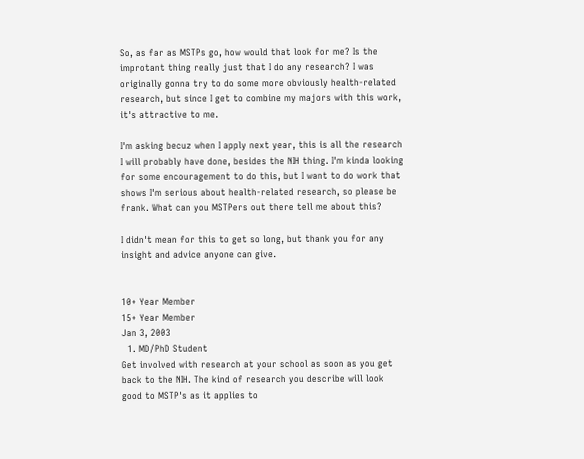So, as far as MSTPs go, how would that look for me? Is the improtant thing really just that I do any research? I was originally gonna try to do some more obviously health-related research, but since I get to combine my majors with this work, it's attractive to me.

I'm asking becuz when I apply next year, this is all the research I will probably have done, besides the NIH thing. I'm kinda looking for some encouragement to do this, but I want to do work that shows I'm serious about health-related research, so please be frank. What can you MSTPers out there tell me about this?

I didn't mean for this to get so long, but thank you for any insight and advice anyone can give.


10+ Year Member
15+ Year Member
Jan 3, 2003
  1. MD/PhD Student
Get involved with research at your school as soon as you get back to the NIH. The kind of research you describe will look good to MSTP's as it applies to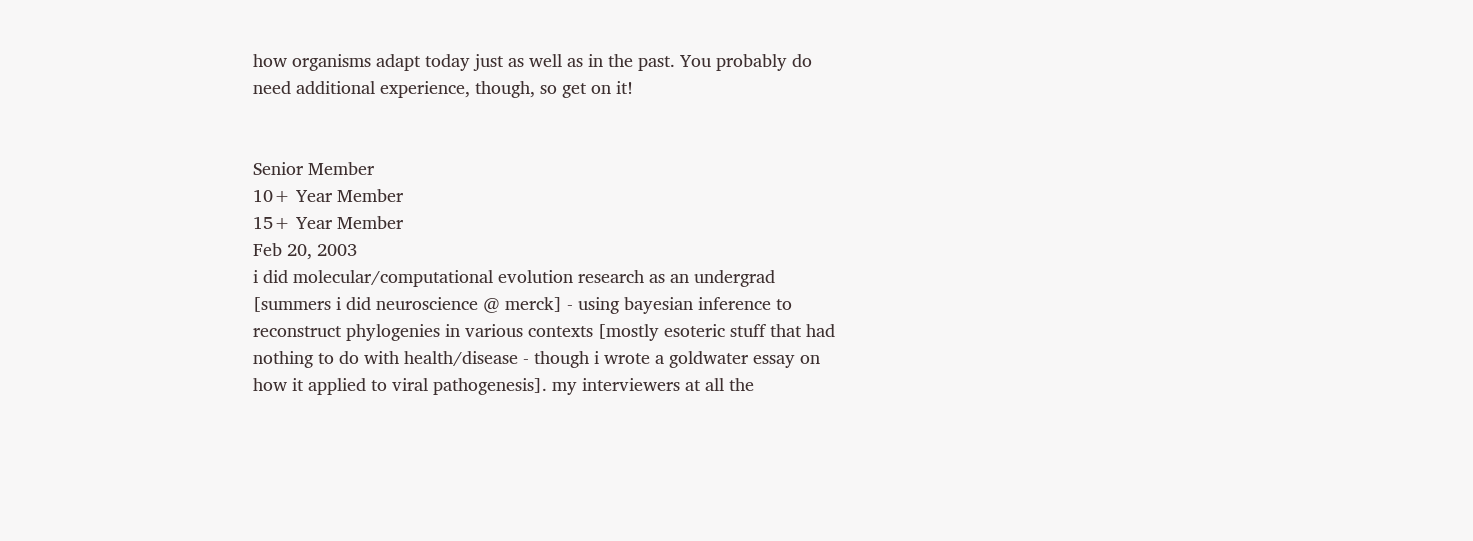how organisms adapt today just as well as in the past. You probably do need additional experience, though, so get on it!


Senior Member
10+ Year Member
15+ Year Member
Feb 20, 2003
i did molecular/computational evolution research as an undergrad [summers i did neuroscience @ merck] - using bayesian inference to reconstruct phylogenies in various contexts [mostly esoteric stuff that had nothing to do with health/disease - though i wrote a goldwater essay on how it applied to viral pathogenesis]. my interviewers at all the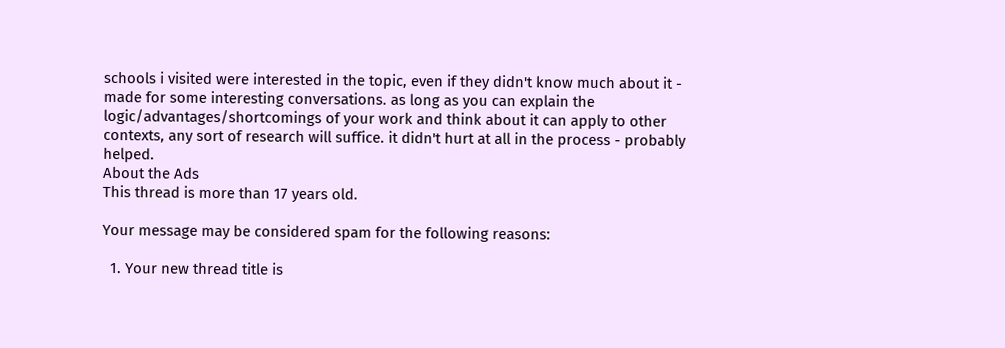schools i visited were interested in the topic, even if they didn't know much about it - made for some interesting conversations. as long as you can explain the logic/advantages/shortcomings of your work and think about it can apply to other contexts, any sort of research will suffice. it didn't hurt at all in the process - probably helped.
About the Ads
This thread is more than 17 years old.

Your message may be considered spam for the following reasons:

  1. Your new thread title is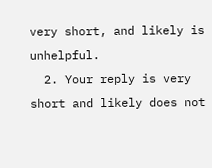very short, and likely is unhelpful.
  2. Your reply is very short and likely does not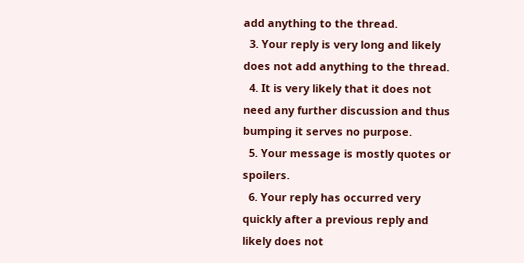add anything to the thread.
  3. Your reply is very long and likely does not add anything to the thread.
  4. It is very likely that it does not need any further discussion and thus bumping it serves no purpose.
  5. Your message is mostly quotes or spoilers.
  6. Your reply has occurred very quickly after a previous reply and likely does not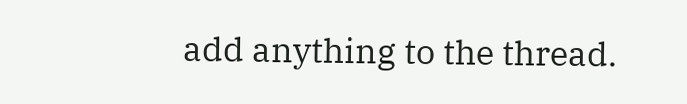add anything to the thread.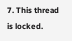7. This thread is locked.